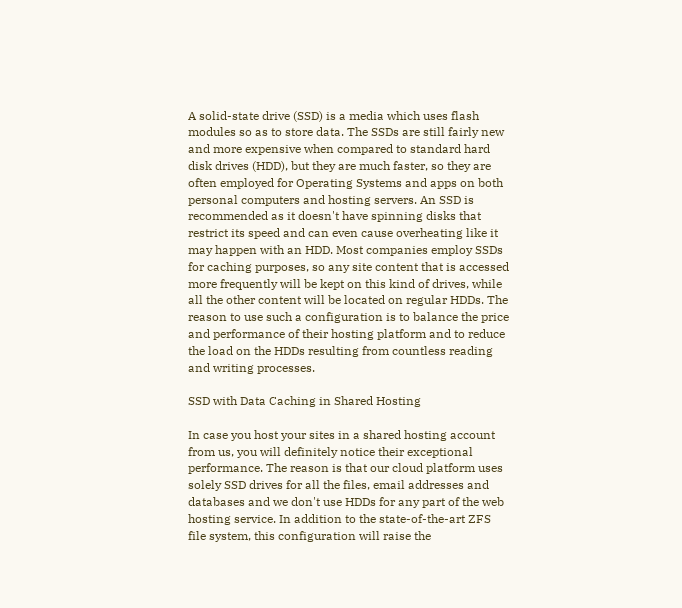A solid-state drive (SSD) is a media which uses flash modules so as to store data. The SSDs are still fairly new and more expensive when compared to standard hard disk drives (HDD), but they are much faster, so they are often employed for Operating Systems and apps on both personal computers and hosting servers. An SSD is recommended as it doesn't have spinning disks that restrict its speed and can even cause overheating like it may happen with an HDD. Most companies employ SSDs for caching purposes, so any site content that is accessed more frequently will be kept on this kind of drives, while all the other content will be located on regular HDDs. The reason to use such a configuration is to balance the price and performance of their hosting platform and to reduce the load on the HDDs resulting from countless reading and writing processes.

SSD with Data Caching in Shared Hosting

In case you host your sites in a shared hosting account from us, you will definitely notice their exceptional performance. The reason is that our cloud platform uses solely SSD drives for all the files, email addresses and databases and we don't use HDDs for any part of the web hosting service. In addition to the state-of-the-art ZFS file system, this configuration will raise the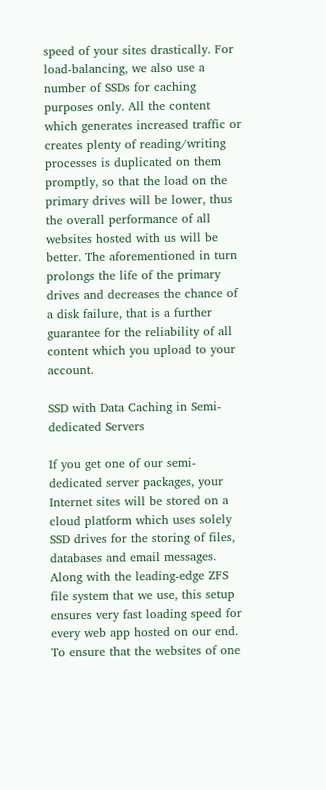speed of your sites drastically. For load-balancing, we also use a number of SSDs for caching purposes only. All the content which generates increased traffic or creates plenty of reading/writing processes is duplicated on them promptly, so that the load on the primary drives will be lower, thus the overall performance of all websites hosted with us will be better. The aforementioned in turn prolongs the life of the primary drives and decreases the chance of a disk failure, that is a further guarantee for the reliability of all content which you upload to your account.

SSD with Data Caching in Semi-dedicated Servers

If you get one of our semi-dedicated server packages, your Internet sites will be stored on a cloud platform which uses solely SSD drives for the storing of files, databases and email messages. Along with the leading-edge ZFS file system that we use, this setup ensures very fast loading speed for every web app hosted on our end. To ensure that the websites of one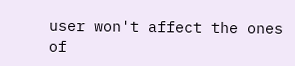user won't affect the ones of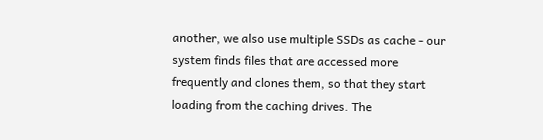another, we also use multiple SSDs as cache - our system finds files that are accessed more frequently and clones them, so that they start loading from the caching drives. The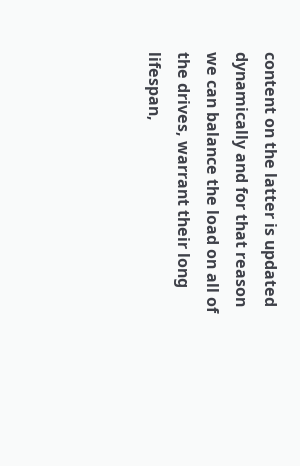content on the latter is updated dynamically and for that reason we can balance the load on all of the drives, warrant their long lifespan,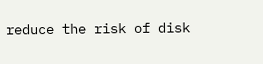reduce the risk of disk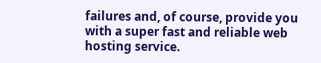failures and, of course, provide you with a super fast and reliable web hosting service.